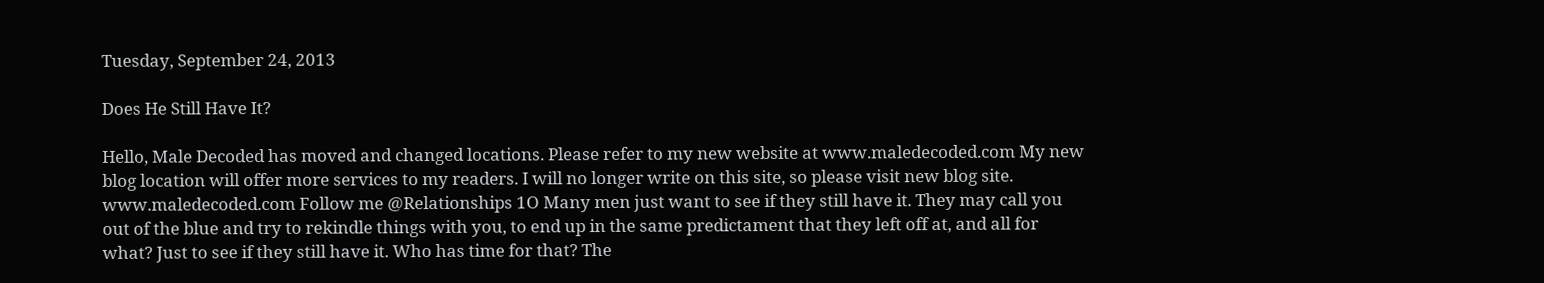Tuesday, September 24, 2013

Does He Still Have It?

Hello, Male Decoded has moved and changed locations. Please refer to my new website at www.maledecoded.com My new blog location will offer more services to my readers. I will no longer write on this site, so please visit new blog site. www.maledecoded.com Follow me @Relationships 1O Many men just want to see if they still have it. They may call you out of the blue and try to rekindle things with you, to end up in the same predictament that they left off at, and all for what? Just to see if they still have it. Who has time for that? The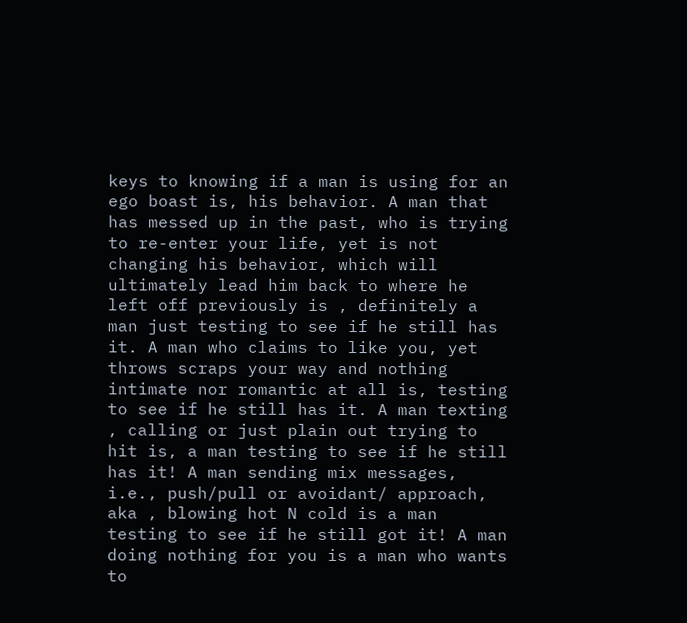keys to knowing if a man is using for an ego boast is, his behavior. A man that has messed up in the past, who is trying to re-enter your life, yet is not changing his behavior, which will ultimately lead him back to where he left off previously is , definitely a man just testing to see if he still has it. A man who claims to like you, yet throws scraps your way and nothing intimate nor romantic at all is, testing to see if he still has it. A man texting , calling or just plain out trying to hit is, a man testing to see if he still has it! A man sending mix messages, i.e., push/pull or avoidant/ approach, aka , blowing hot N cold is a man testing to see if he still got it! A man doing nothing for you is a man who wants to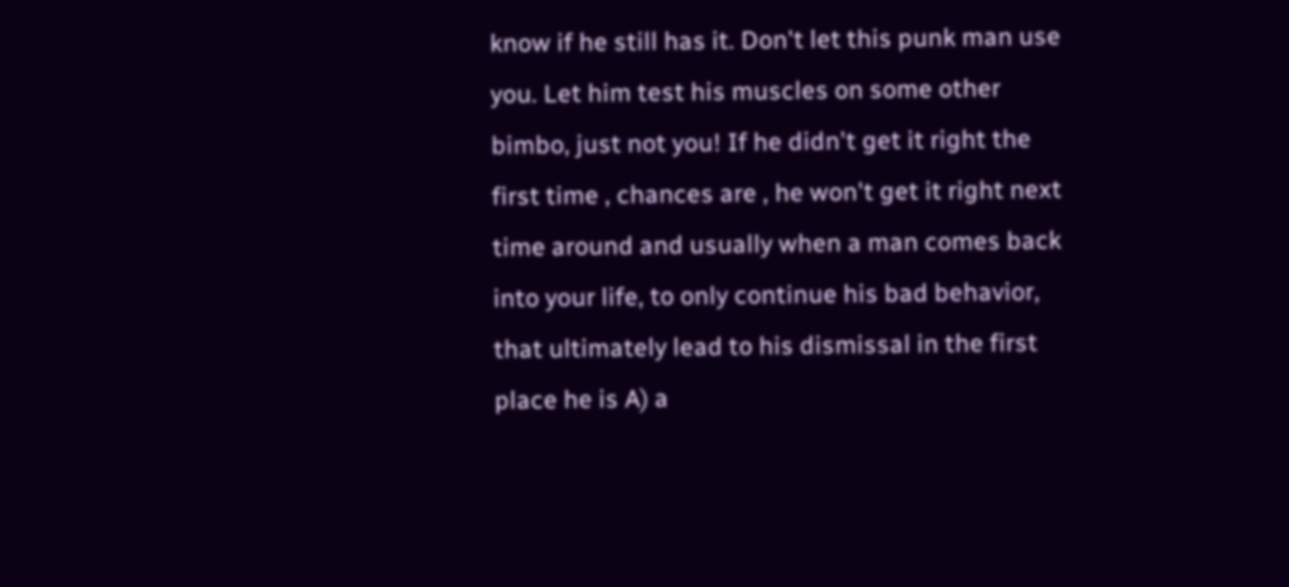know if he still has it. Don't let this punk man use you. Let him test his muscles on some other bimbo, just not you! If he didn't get it right the first time , chances are , he won't get it right next time around and usually when a man comes back into your life, to only continue his bad behavior, that ultimately lead to his dismissal in the first place he is A) a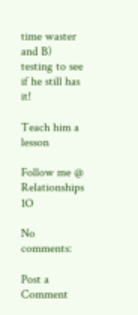time waster and B) testing to see if he still has it!

Teach him a lesson

Follow me @ Relationships 1O

No comments:

Post a Comment